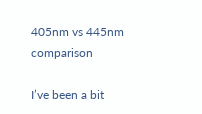405nm vs 445nm comparison

I’ve been a bit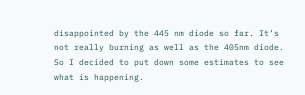disappointed by the 445 nm diode so far. It’s not really burning as well as the 405nm diode. So I decided to put down some estimates to see what is happening.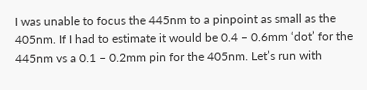I was unable to focus the 445nm to a pinpoint as small as the 405nm. If I had to estimate it would be 0.4 – 0.6mm ‘dot’ for the 445nm vs a 0.1 – 0.2mm pin for the 405nm. Let’s run with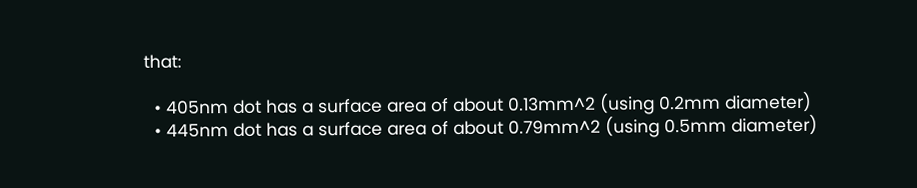that:

  • 405nm dot has a surface area of about 0.13mm^2 (using 0.2mm diameter)
  • 445nm dot has a surface area of about 0.79mm^2 (using 0.5mm diameter)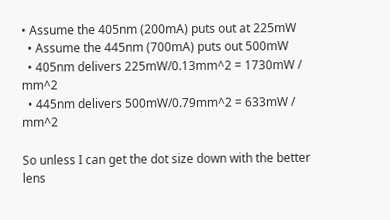• Assume the 405nm (200mA) puts out at 225mW
  • Assume the 445nm (700mA) puts out 500mW
  • 405nm delivers 225mW/0.13mm^2 = 1730mW / mm^2
  • 445nm delivers 500mW/0.79mm^2 = 633mW / mm^2

So unless I can get the dot size down with the better lens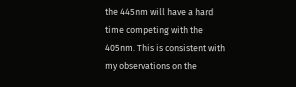the 445nm will have a hard time competing with the 405nm. This is consistent with my observations on the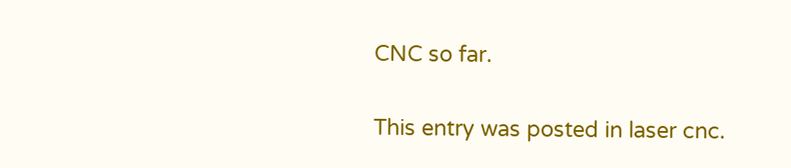CNC so far.

This entry was posted in laser cnc.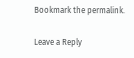Bookmark the permalink.

Leave a Reply